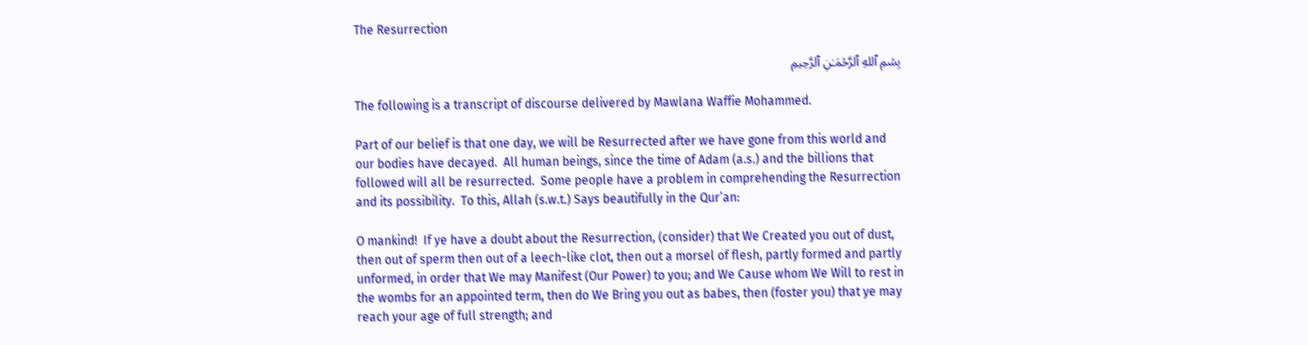The Resurrection

بِسۡمِ ٱللهِ ٱلرَّحۡمَـٰنِ ٱلرَّحِيمِ

The following is a transcript of discourse delivered by Mawlana Waffie Mohammed.

Part of our belief is that one day, we will be Resurrected after we have gone from this world and our bodies have decayed.  All human beings, since the time of Adam (a.s.) and the billions that followed will all be resurrected.  Some people have a problem in comprehending the Resurrection and its possibility.  To this, Allah (s.w.t.) Says beautifully in the Qur’an:

O mankind!  If ye have a doubt about the Resurrection, (consider) that We Created you out of dust, then out of sperm then out of a leech-like clot, then out a morsel of flesh, partly formed and partly unformed, in order that We may Manifest (Our Power) to you; and We Cause whom We Will to rest in the wombs for an appointed term, then do We Bring you out as babes, then (foster you) that ye may reach your age of full strength; and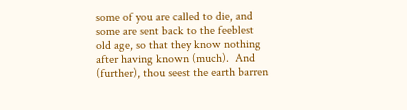some of you are called to die, and some are sent back to the feeblest old age, so that they know nothing after having known (much).  And (further), thou seest the earth barren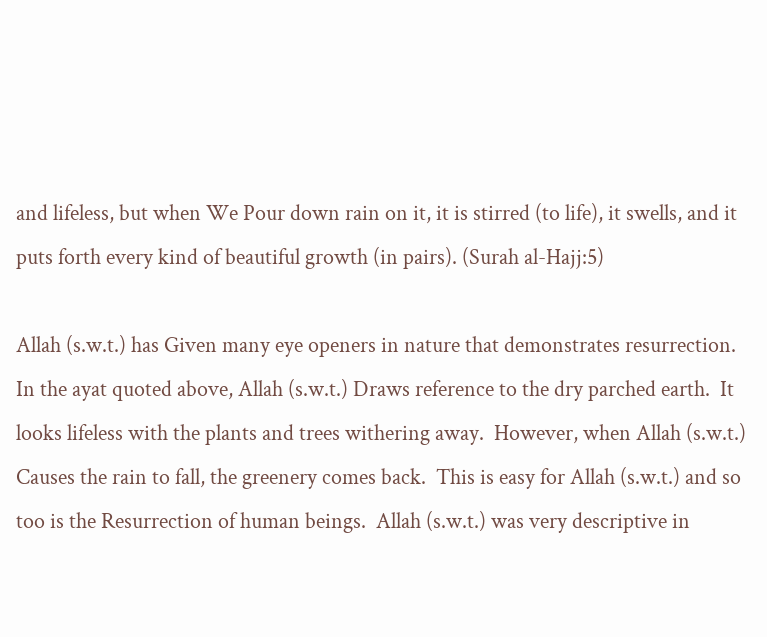and lifeless, but when We Pour down rain on it, it is stirred (to life), it swells, and it puts forth every kind of beautiful growth (in pairs). (Surah al-Hajj:5)

Allah (s.w.t.) has Given many eye openers in nature that demonstrates resurrection.  In the ayat quoted above, Allah (s.w.t.) Draws reference to the dry parched earth.  It looks lifeless with the plants and trees withering away.  However, when Allah (s.w.t.) Causes the rain to fall, the greenery comes back.  This is easy for Allah (s.w.t.) and so too is the Resurrection of human beings.  Allah (s.w.t.) was very descriptive in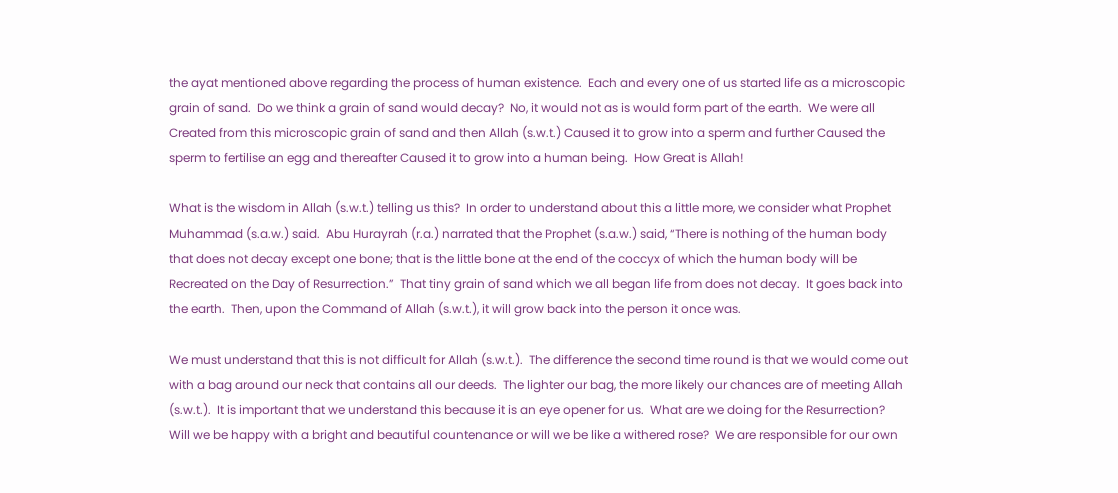the ayat mentioned above regarding the process of human existence.  Each and every one of us started life as a microscopic grain of sand.  Do we think a grain of sand would decay?  No, it would not as is would form part of the earth.  We were all Created from this microscopic grain of sand and then Allah (s.w.t.) Caused it to grow into a sperm and further Caused the sperm to fertilise an egg and thereafter Caused it to grow into a human being.  How Great is Allah!

What is the wisdom in Allah (s.w.t.) telling us this?  In order to understand about this a little more, we consider what Prophet Muhammad (s.a.w.) said.  Abu Hurayrah (r.a.) narrated that the Prophet (s.a.w.) said, “There is nothing of the human body that does not decay except one bone; that is the little bone at the end of the coccyx of which the human body will be Recreated on the Day of Resurrection.”  That tiny grain of sand which we all began life from does not decay.  It goes back into the earth.  Then, upon the Command of Allah (s.w.t.), it will grow back into the person it once was.

We must understand that this is not difficult for Allah (s.w.t.).  The difference the second time round is that we would come out with a bag around our neck that contains all our deeds.  The lighter our bag, the more likely our chances are of meeting Allah (s.w.t.).  It is important that we understand this because it is an eye opener for us.  What are we doing for the Resurrection?  Will we be happy with a bright and beautiful countenance or will we be like a withered rose?  We are responsible for our own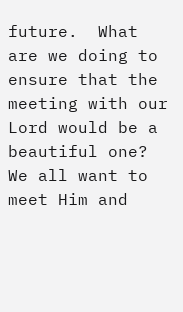future.  What are we doing to ensure that the meeting with our Lord would be a beautiful one?  We all want to meet Him and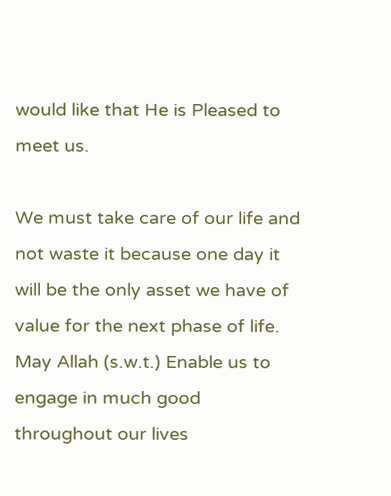would like that He is Pleased to meet us.

We must take care of our life and not waste it because one day it will be the only asset we have of value for the next phase of life.  May Allah (s.w.t.) Enable us to engage in much good throughout our lives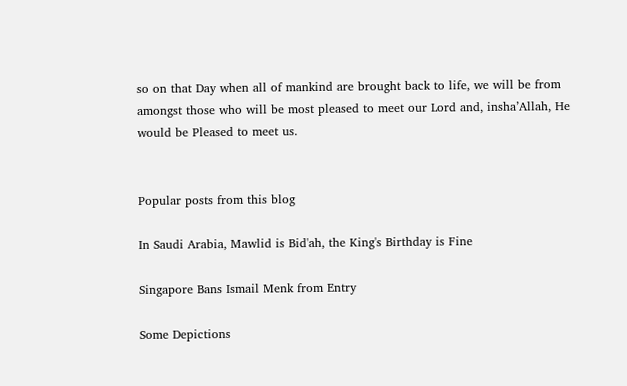so on that Day when all of mankind are brought back to life, we will be from amongst those who will be most pleased to meet our Lord and, insha’Allah, He would be Pleased to meet us.


Popular posts from this blog

In Saudi Arabia, Mawlid is Bid'ah, the King's Birthday is Fine

Singapore Bans Ismail Menk from Entry

Some Depictions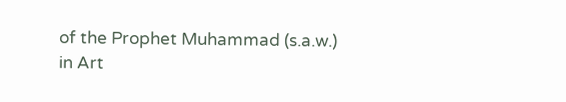of the Prophet Muhammad (s.a.w.) in Art